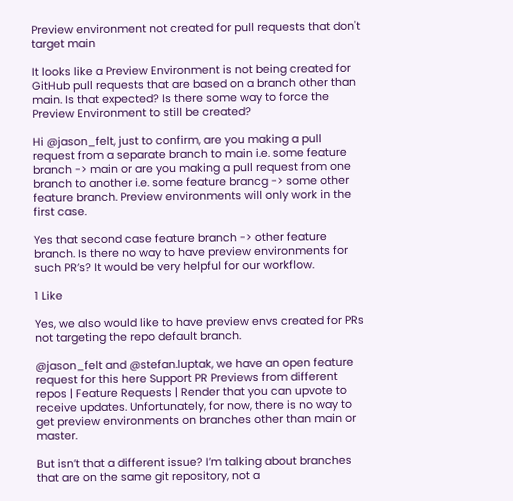Preview environment not created for pull requests that don't target main

It looks like a Preview Environment is not being created for GitHub pull requests that are based on a branch other than main. Is that expected? Is there some way to force the Preview Environment to still be created?

Hi @jason_felt, just to confirm, are you making a pull request from a separate branch to main i.e. some feature branch -> main or are you making a pull request from one branch to another i.e. some feature brancg -> some other feature branch. Preview environments will only work in the first case.

Yes that second case feature branch -> other feature branch. Is there no way to have preview environments for such PR’s? It would be very helpful for our workflow.

1 Like

Yes, we also would like to have preview envs created for PRs not targeting the repo default branch.

@jason_felt and @stefan.luptak, we have an open feature request for this here Support PR Previews from different repos | Feature Requests | Render that you can upvote to receive updates. Unfortunately, for now, there is no way to get preview environments on branches other than main or master.

But isn’t that a different issue? I’m talking about branches that are on the same git repository, not a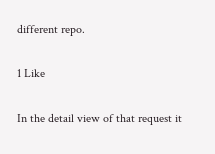different repo.

1 Like

In the detail view of that request it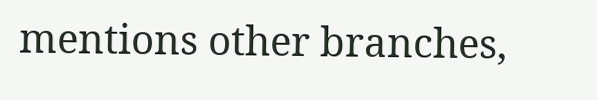mentions other branches,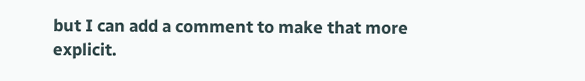but I can add a comment to make that more explicit.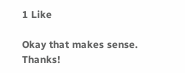1 Like

Okay that makes sense. Thanks!